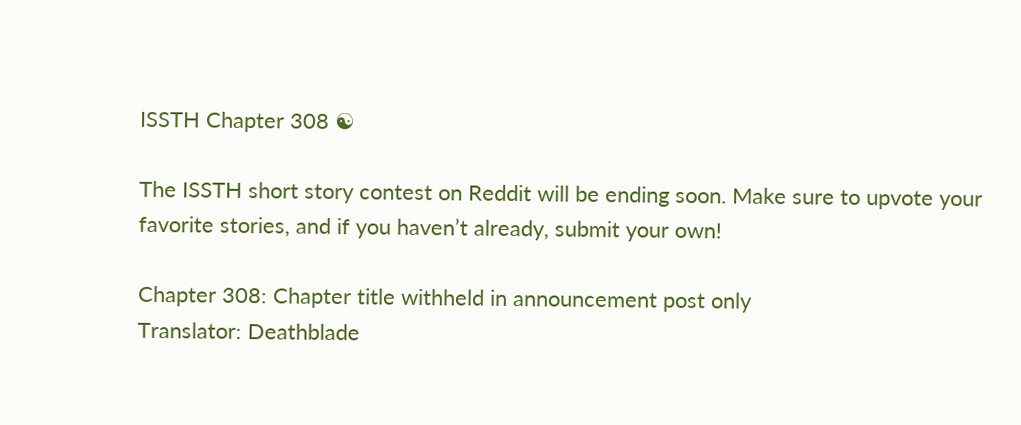ISSTH Chapter 308 ☯

The ISSTH short story contest on Reddit will be ending soon. Make sure to upvote your favorite stories, and if you haven’t already, submit your own!

Chapter 308: Chapter title withheld in announcement post only
Translator: Deathblade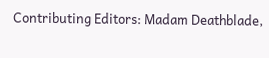Contributing Editors: Madam Deathblade,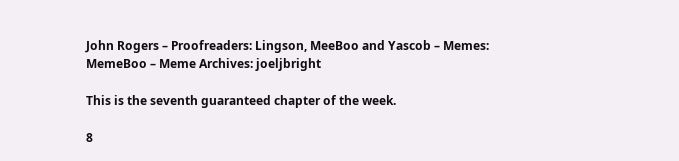John Rogers – Proofreaders: Lingson, MeeBoo and Yascob – Memes: MemeBoo – Meme Archives: joeljbright

This is the seventh guaranteed chapter of the week.

8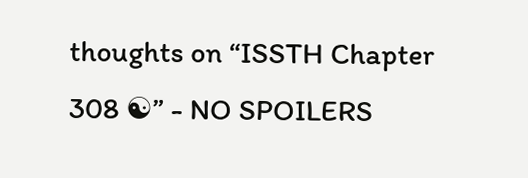thoughts on “ISSTH Chapter 308 ☯” - NO SPOILERS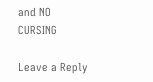and NO CURSING

Leave a Reply